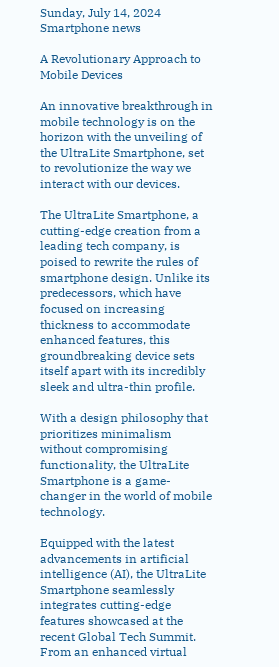Sunday, July 14, 2024
Smartphone news

A Revolutionary Approach to Mobile Devices

An innovative breakthrough in mobile technology is on the horizon with the unveiling of the UltraLite Smartphone, set to revolutionize the way we interact with our devices.

The UltraLite Smartphone, a cutting-edge creation from a leading tech company, is poised to rewrite the rules of smartphone design. Unlike its predecessors, which have focused on increasing thickness to accommodate enhanced features, this groundbreaking device sets itself apart with its incredibly sleek and ultra-thin profile.

With a design philosophy that prioritizes minimalism without compromising functionality, the UltraLite Smartphone is a game-changer in the world of mobile technology.

Equipped with the latest advancements in artificial intelligence (AI), the UltraLite Smartphone seamlessly integrates cutting-edge features showcased at the recent Global Tech Summit. From an enhanced virtual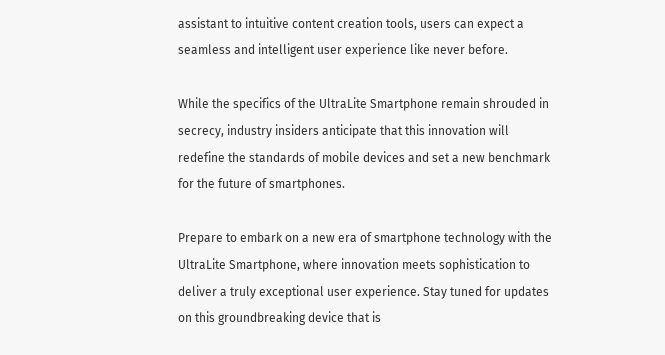assistant to intuitive content creation tools, users can expect a seamless and intelligent user experience like never before.

While the specifics of the UltraLite Smartphone remain shrouded in secrecy, industry insiders anticipate that this innovation will redefine the standards of mobile devices and set a new benchmark for the future of smartphones.

Prepare to embark on a new era of smartphone technology with the UltraLite Smartphone, where innovation meets sophistication to deliver a truly exceptional user experience. Stay tuned for updates on this groundbreaking device that is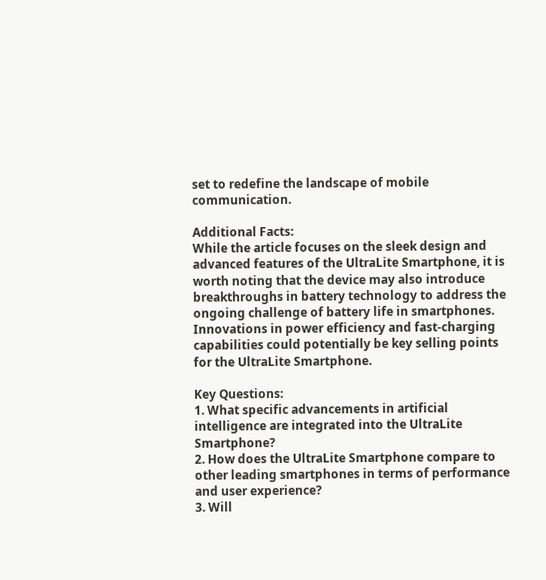set to redefine the landscape of mobile communication.

Additional Facts:
While the article focuses on the sleek design and advanced features of the UltraLite Smartphone, it is worth noting that the device may also introduce breakthroughs in battery technology to address the ongoing challenge of battery life in smartphones. Innovations in power efficiency and fast-charging capabilities could potentially be key selling points for the UltraLite Smartphone.

Key Questions:
1. What specific advancements in artificial intelligence are integrated into the UltraLite Smartphone?
2. How does the UltraLite Smartphone compare to other leading smartphones in terms of performance and user experience?
3. Will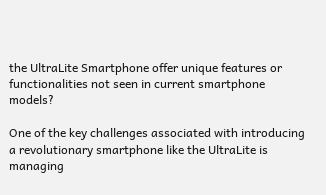the UltraLite Smartphone offer unique features or functionalities not seen in current smartphone models?

One of the key challenges associated with introducing a revolutionary smartphone like the UltraLite is managing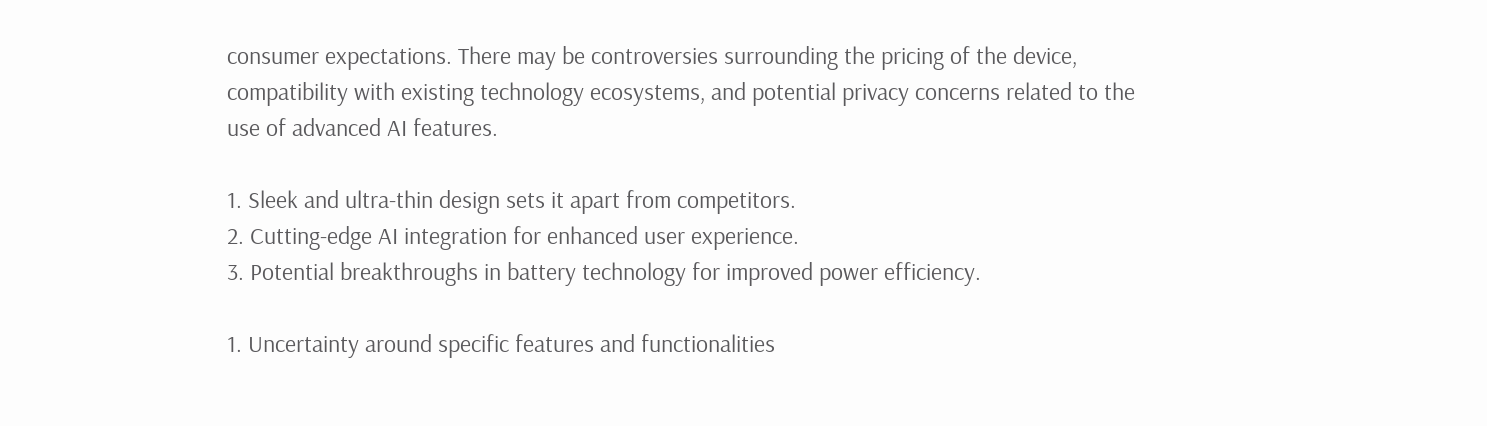consumer expectations. There may be controversies surrounding the pricing of the device, compatibility with existing technology ecosystems, and potential privacy concerns related to the use of advanced AI features.

1. Sleek and ultra-thin design sets it apart from competitors.
2. Cutting-edge AI integration for enhanced user experience.
3. Potential breakthroughs in battery technology for improved power efficiency.

1. Uncertainty around specific features and functionalities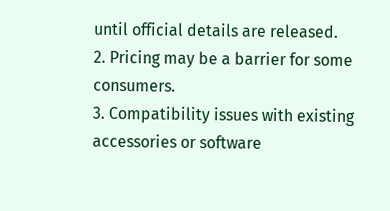until official details are released.
2. Pricing may be a barrier for some consumers.
3. Compatibility issues with existing accessories or software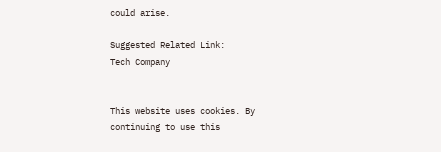could arise.

Suggested Related Link:
Tech Company


This website uses cookies. By continuing to use this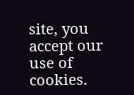site, you accept our use of cookies.